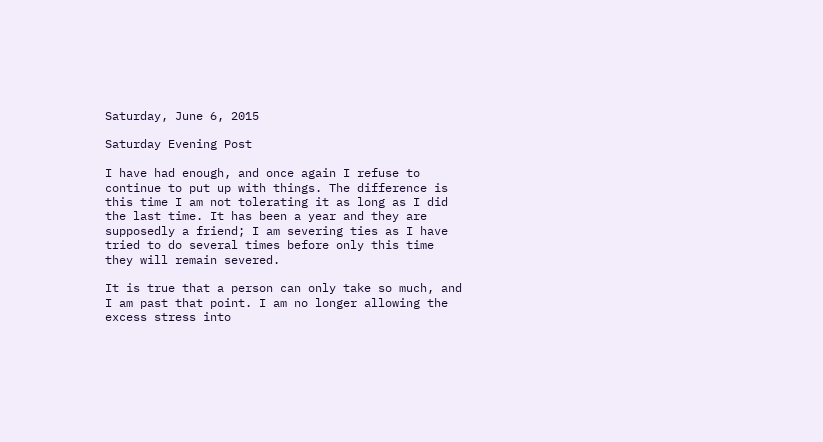Saturday, June 6, 2015

Saturday Evening Post

I have had enough, and once again I refuse to continue to put up with things. The difference is this time I am not tolerating it as long as I did the last time. It has been a year and they are supposedly a friend; I am severing ties as I have tried to do several times before only this time they will remain severed.

It is true that a person can only take so much, and I am past that point. I am no longer allowing the excess stress into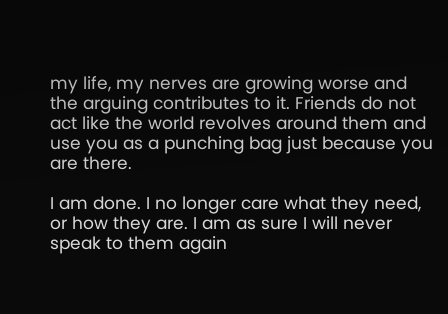my life, my nerves are growing worse and the arguing contributes to it. Friends do not act like the world revolves around them and use you as a punching bag just because you are there.

I am done. I no longer care what they need, or how they are. I am as sure I will never speak to them again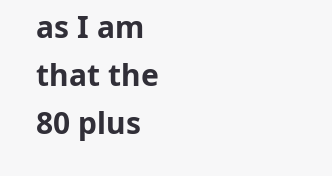as I am that the 80 plus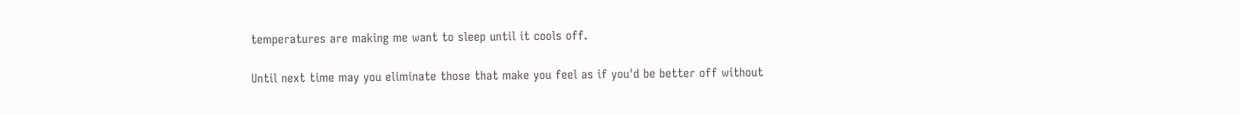temperatures are making me want to sleep until it cools off.

Until next time may you eliminate those that make you feel as if you'd be better off without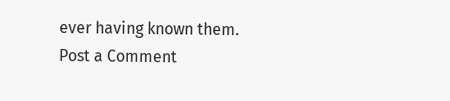ever having known them.
Post a Comment